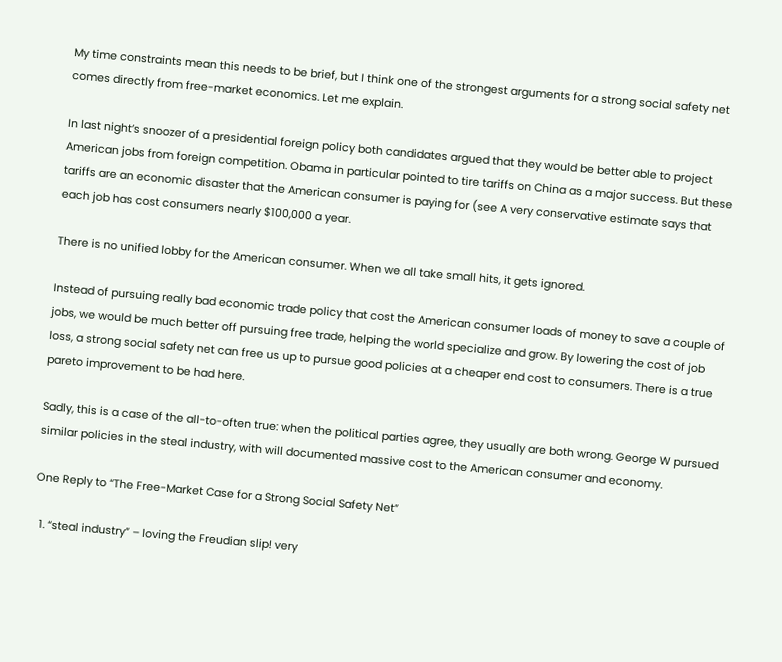My time constraints mean this needs to be brief, but I think one of the strongest arguments for a strong social safety net comes directly from free-market economics. Let me explain.

In last night’s snoozer of a presidential foreign policy both candidates argued that they would be better able to project American jobs from foreign competition. Obama in particular pointed to tire tariffs on China as a major success. But these tariffs are an economic disaster that the American consumer is paying for (see A very conservative estimate says that each job has cost consumers nearly $100,000 a year.

There is no unified lobby for the American consumer. When we all take small hits, it gets ignored.

Instead of pursuing really bad economic trade policy that cost the American consumer loads of money to save a couple of jobs, we would be much better off pursuing free trade, helping the world specialize and grow. By lowering the cost of job loss, a strong social safety net can free us up to pursue good policies at a cheaper end cost to consumers. There is a true pareto improvement to be had here.

Sadly, this is a case of the all-to-often true: when the political parties agree, they usually are both wrong. George W pursued similar policies in the steal industry, with will documented massive cost to the American consumer and economy.

One Reply to “The Free-Market Case for a Strong Social Safety Net”

  1. “steal industry” – loving the Freudian slip! very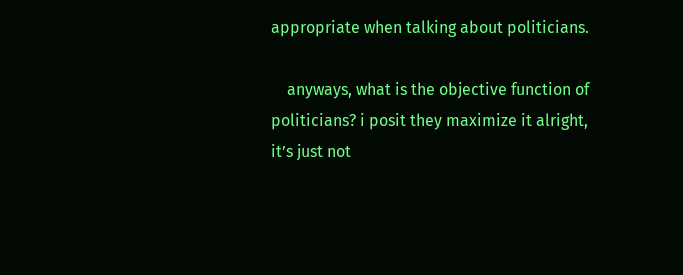appropriate when talking about politicians.

    anyways, what is the objective function of politicians? i posit they maximize it alright, it’s just not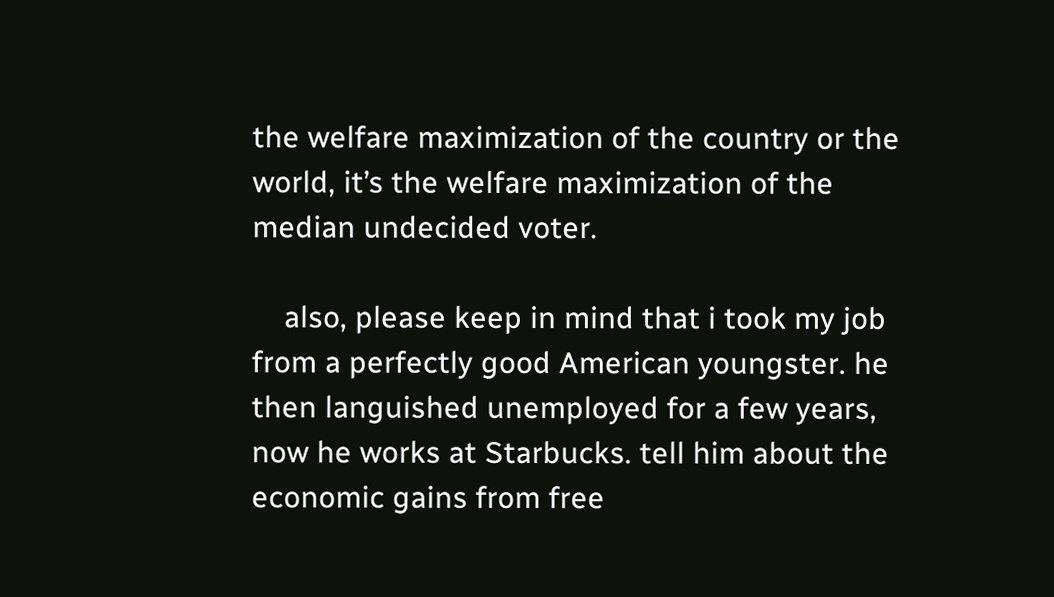the welfare maximization of the country or the world, it’s the welfare maximization of the median undecided voter.

    also, please keep in mind that i took my job from a perfectly good American youngster. he then languished unemployed for a few years, now he works at Starbucks. tell him about the economic gains from free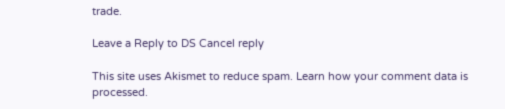trade.

Leave a Reply to DS Cancel reply

This site uses Akismet to reduce spam. Learn how your comment data is processed.